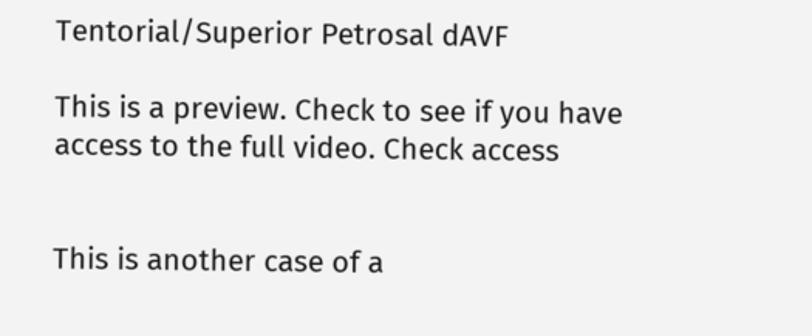Tentorial/Superior Petrosal dAVF

This is a preview. Check to see if you have access to the full video. Check access


This is another case of a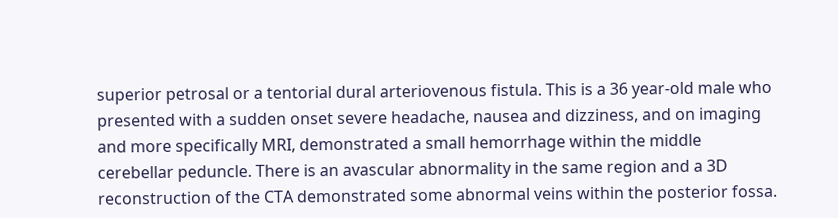superior petrosal or a tentorial dural arteriovenous fistula. This is a 36 year-old male who presented with a sudden onset severe headache, nausea and dizziness, and on imaging and more specifically MRI, demonstrated a small hemorrhage within the middle cerebellar peduncle. There is an avascular abnormality in the same region and a 3D reconstruction of the CTA demonstrated some abnormal veins within the posterior fossa.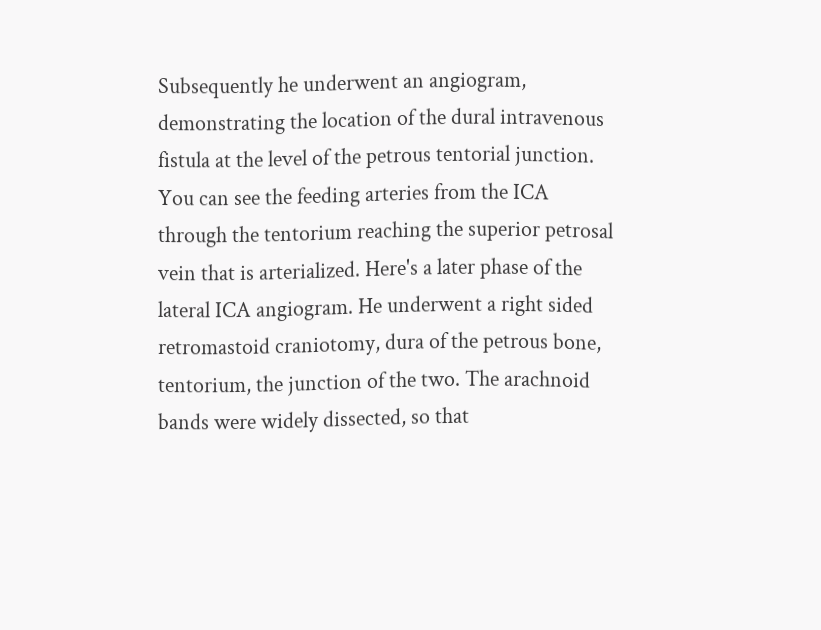Subsequently he underwent an angiogram, demonstrating the location of the dural intravenous fistula at the level of the petrous tentorial junction. You can see the feeding arteries from the ICA through the tentorium reaching the superior petrosal vein that is arterialized. Here's a later phase of the lateral ICA angiogram. He underwent a right sided retromastoid craniotomy, dura of the petrous bone, tentorium, the junction of the two. The arachnoid bands were widely dissected, so that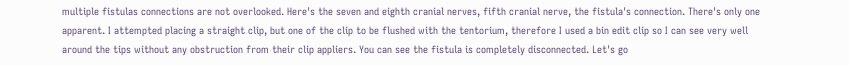multiple fistulas connections are not overlooked. Here's the seven and eighth cranial nerves, fifth cranial nerve, the fistula's connection. There's only one apparent. I attempted placing a straight clip, but one of the clip to be flushed with the tentorium, therefore I used a bin edit clip so I can see very well around the tips without any obstruction from their clip appliers. You can see the fistula is completely disconnected. Let's go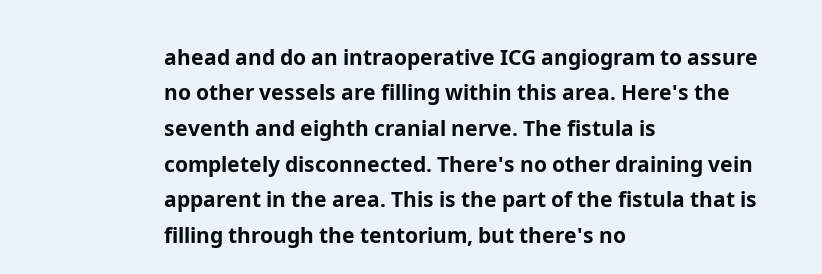ahead and do an intraoperative ICG angiogram to assure no other vessels are filling within this area. Here's the seventh and eighth cranial nerve. The fistula is completely disconnected. There's no other draining vein apparent in the area. This is the part of the fistula that is filling through the tentorium, but there's no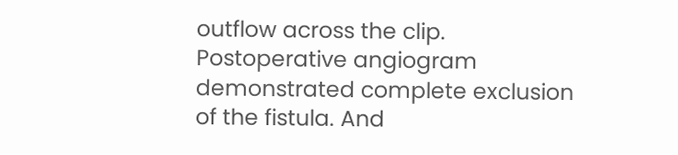outflow across the clip. Postoperative angiogram demonstrated complete exclusion of the fistula. And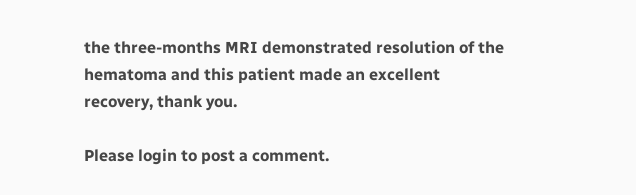the three-months MRI demonstrated resolution of the hematoma and this patient made an excellent recovery, thank you.

Please login to post a comment.